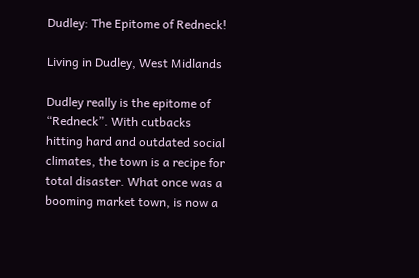Dudley: The Epitome of Redneck!

Living in Dudley, West Midlands

Dudley really is the epitome of “Redneck”. With cutbacks hitting hard and outdated social climates, the town is a recipe for total disaster. What once was a booming market town, is now a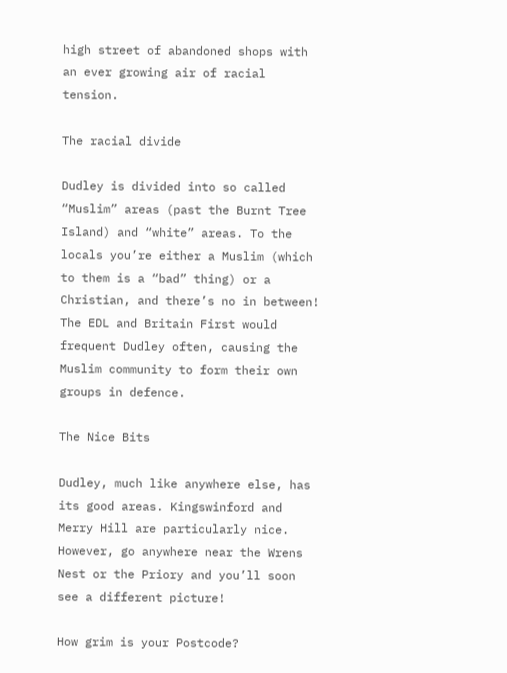high street of abandoned shops with an ever growing air of racial tension.

The racial divide

Dudley is divided into so called “Muslim” areas (past the Burnt Tree Island) and “white” areas. To the locals you’re either a Muslim (which to them is a “bad” thing) or a Christian, and there’s no in between! The EDL and Britain First would frequent Dudley often, causing the Muslim community to form their own groups in defence.

The Nice Bits

Dudley, much like anywhere else, has its good areas. Kingswinford and Merry Hill are particularly nice. However, go anywhere near the Wrens Nest or the Priory and you’ll soon see a different picture!

How grim is your Postcode?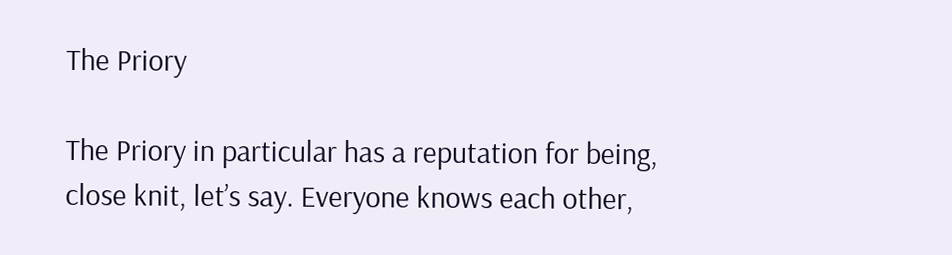The Priory

The Priory in particular has a reputation for being, close knit, let’s say. Everyone knows each other,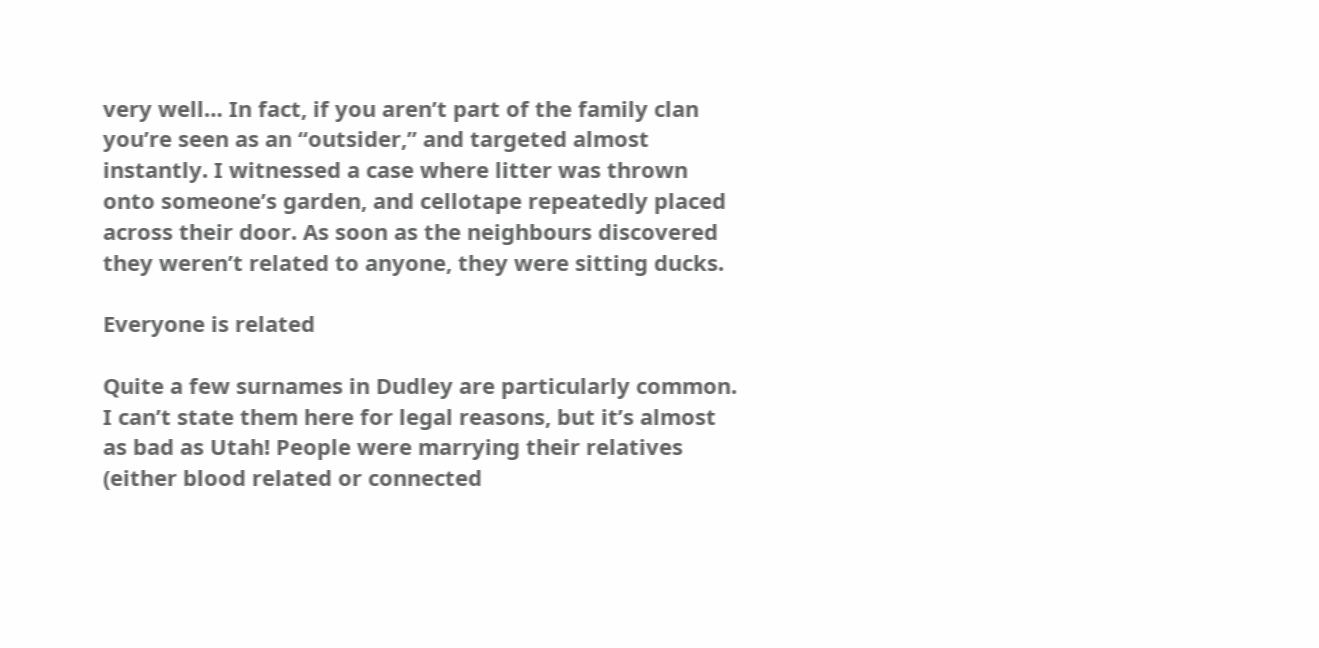very well… In fact, if you aren’t part of the family clan you’re seen as an “outsider,” and targeted almost instantly. I witnessed a case where litter was thrown onto someone’s garden, and cellotape repeatedly placed across their door. As soon as the neighbours discovered they weren’t related to anyone, they were sitting ducks.

Everyone is related

Quite a few surnames in Dudley are particularly common. I can’t state them here for legal reasons, but it’s almost as bad as Utah! People were marrying their relatives (either blood related or connected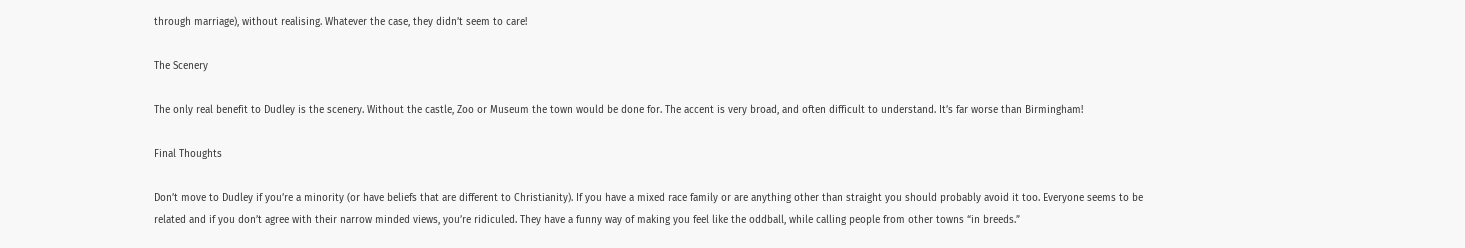through marriage), without realising. Whatever the case, they didn’t seem to care!

The Scenery

The only real benefit to Dudley is the scenery. Without the castle, Zoo or Museum the town would be done for. The accent is very broad, and often difficult to understand. It’s far worse than Birmingham!

Final Thoughts

Don’t move to Dudley if you’re a minority (or have beliefs that are different to Christianity). If you have a mixed race family or are anything other than straight you should probably avoid it too. Everyone seems to be related and if you don’t agree with their narrow minded views, you’re ridiculed. They have a funny way of making you feel like the oddball, while calling people from other towns “in breeds.”